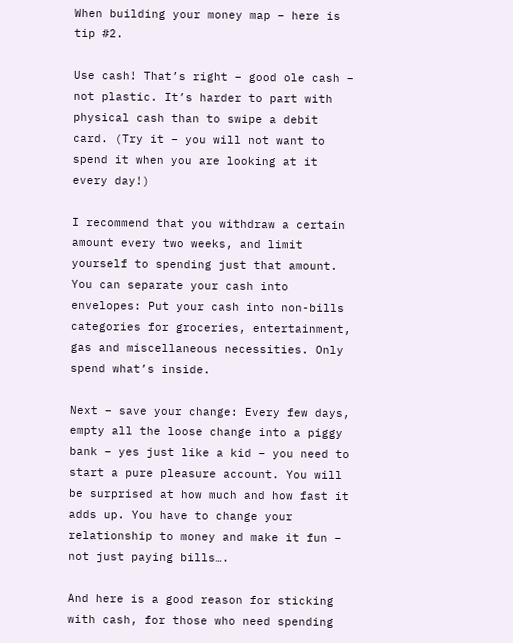When building your money map – here is tip #2.

Use cash! That’s right – good ole cash – not plastic. It’s harder to part with physical cash than to swipe a debit card. (Try it – you will not want to spend it when you are looking at it every day!)

I recommend that you withdraw a certain amount every two weeks, and limit yourself to spending just that amount. You can separate your cash into envelopes: Put your cash into non-bills categories for groceries, entertainment, gas and miscellaneous necessities. Only spend what’s inside.

Next – save your change: Every few days, empty all the loose change into a piggy bank – yes just like a kid – you need to start a pure pleasure account. You will be surprised at how much and how fast it adds up. You have to change your relationship to money and make it fun – not just paying bills….

And here is a good reason for sticking with cash, for those who need spending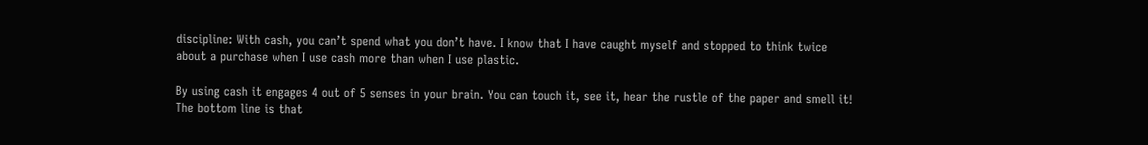discipline: With cash, you can’t spend what you don’t have. I know that I have caught myself and stopped to think twice about a purchase when I use cash more than when I use plastic.

By using cash it engages 4 out of 5 senses in your brain. You can touch it, see it, hear the rustle of the paper and smell it! The bottom line is that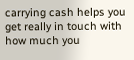carrying cash helps you get really in touch with how much you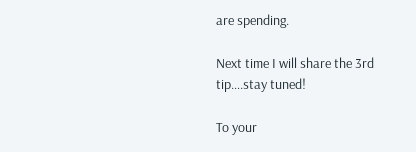are spending.

Next time I will share the 3rd tip….stay tuned!

To your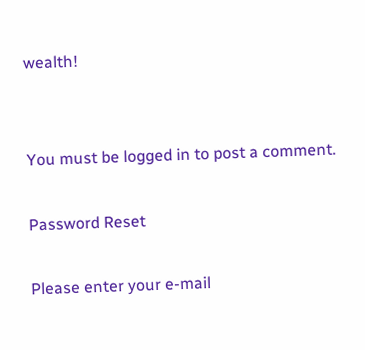wealth!


You must be logged in to post a comment.

Password Reset

Please enter your e-mail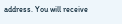address. You will receive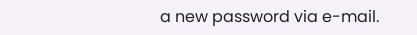a new password via e-mail.